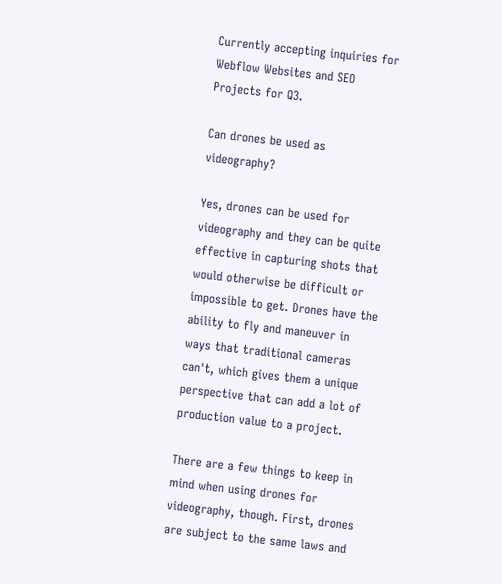Currently accepting inquiries for Webflow Websites and SEO Projects for Q3.

Can drones be used as videography?

Yes, drones can be used for videography and they can be quite effective in capturing shots that would otherwise be difficult or impossible to get. Drones have the ability to fly and maneuver in ways that traditional cameras can't, which gives them a unique perspective that can add a lot of production value to a project.

There are a few things to keep in mind when using drones for videography, though. First, drones are subject to the same laws and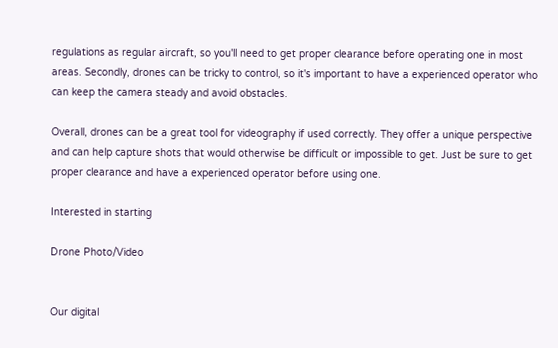regulations as regular aircraft, so you'll need to get proper clearance before operating one in most areas. Secondly, drones can be tricky to control, so it's important to have a experienced operator who can keep the camera steady and avoid obstacles.

Overall, drones can be a great tool for videography if used correctly. They offer a unique perspective and can help capture shots that would otherwise be difficult or impossible to get. Just be sure to get proper clearance and have a experienced operator before using one.

Interested in starting

Drone Photo/Video


Our digital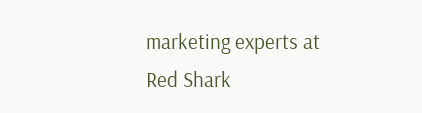marketing experts at Red Shark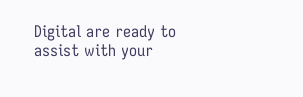Digital are ready to assist with your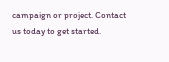campaign or project. Contact us today to get started.